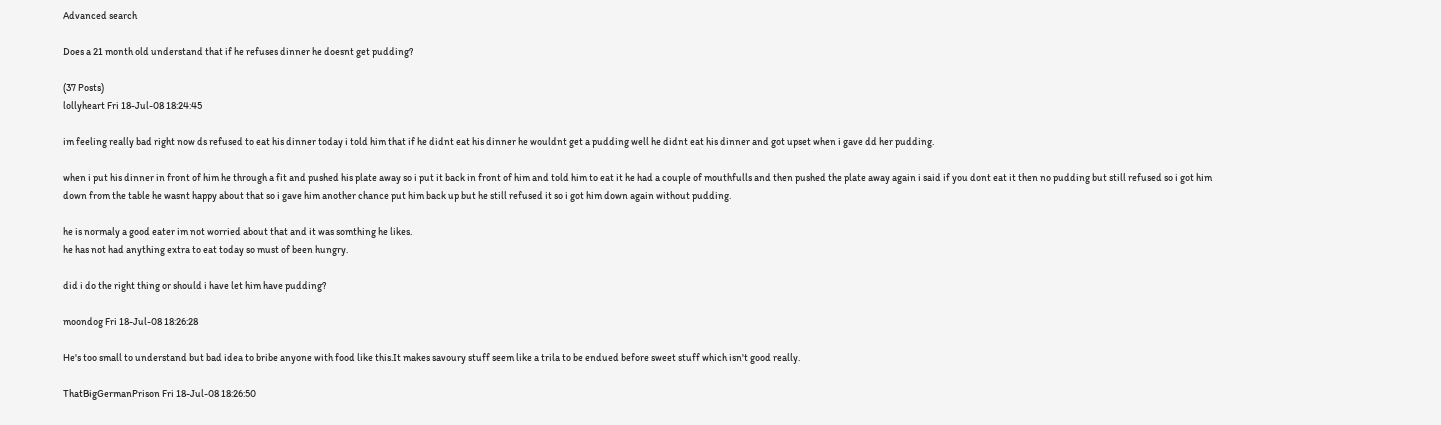Advanced search

Does a 21 month old understand that if he refuses dinner he doesnt get pudding?

(37 Posts)
lollyheart Fri 18-Jul-08 18:24:45

im feeling really bad right now ds refused to eat his dinner today i told him that if he didnt eat his dinner he wouldnt get a pudding well he didnt eat his dinner and got upset when i gave dd her pudding.

when i put his dinner in front of him he through a fit and pushed his plate away so i put it back in front of him and told him to eat it he had a couple of mouthfulls and then pushed the plate away again i said if you dont eat it then no pudding but still refused so i got him down from the table he wasnt happy about that so i gave him another chance put him back up but he still refused it so i got him down again without pudding.

he is normaly a good eater im not worried about that and it was somthing he likes.
he has not had anything extra to eat today so must of been hungry.

did i do the right thing or should i have let him have pudding?

moondog Fri 18-Jul-08 18:26:28

He's too small to understand but bad idea to bribe anyone with food like this.It makes savoury stuff seem like a trila to be endued before sweet stuff which isn't good really.

ThatBigGermanPrison Fri 18-Jul-08 18:26:50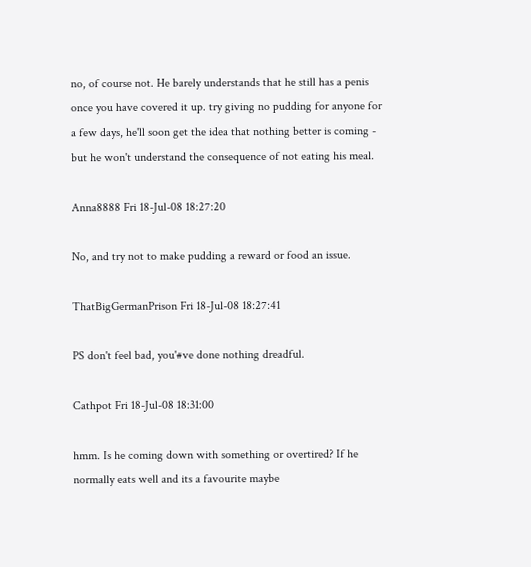no, of course not. He barely understands that he still has a penis once you have covered it up. try giving no pudding for anyone for a few days, he'll soon get the idea that nothing better is coming - but he won't understand the consequence of not eating his meal.

Anna8888 Fri 18-Jul-08 18:27:20

No, and try not to make pudding a reward or food an issue.

ThatBigGermanPrison Fri 18-Jul-08 18:27:41

PS don't feel bad, you'#ve done nothing dreadful.

Cathpot Fri 18-Jul-08 18:31:00

hmm. Is he coming down with something or overtired? If he normally eats well and its a favourite maybe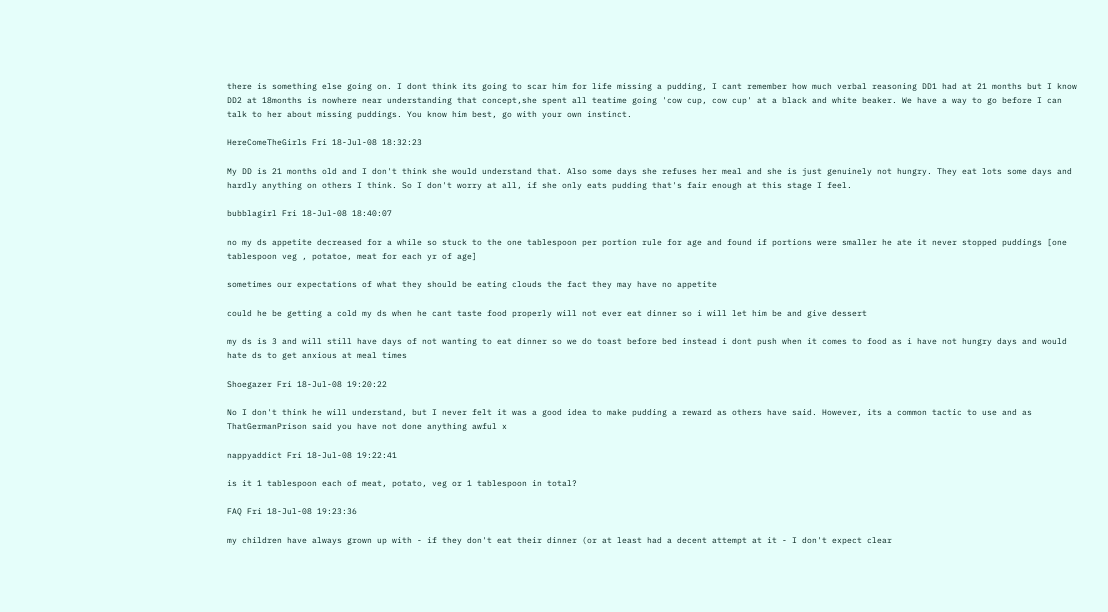there is something else going on. I dont think its going to scar him for life missing a pudding, I cant remember how much verbal reasoning DD1 had at 21 months but I know DD2 at 18months is nowhere near understanding that concept,she spent all teatime going 'cow cup, cow cup' at a black and white beaker. We have a way to go before I can talk to her about missing puddings. You know him best, go with your own instinct.

HereComeTheGirls Fri 18-Jul-08 18:32:23

My DD is 21 months old and I don't think she would understand that. Also some days she refuses her meal and she is just genuinely not hungry. They eat lots some days and hardly anything on others I think. So I don't worry at all, if she only eats pudding that's fair enough at this stage I feel.

bubblagirl Fri 18-Jul-08 18:40:07

no my ds appetite decreased for a while so stuck to the one tablespoon per portion rule for age and found if portions were smaller he ate it never stopped puddings [one tablespoon veg , potatoe, meat for each yr of age]

sometimes our expectations of what they should be eating clouds the fact they may have no appetite

could he be getting a cold my ds when he cant taste food properly will not ever eat dinner so i will let him be and give dessert

my ds is 3 and will still have days of not wanting to eat dinner so we do toast before bed instead i dont push when it comes to food as i have not hungry days and would hate ds to get anxious at meal times

Shoegazer Fri 18-Jul-08 19:20:22

No I don't think he will understand, but I never felt it was a good idea to make pudding a reward as others have said. However, its a common tactic to use and as ThatGermanPrison said you have not done anything awful x

nappyaddict Fri 18-Jul-08 19:22:41

is it 1 tablespoon each of meat, potato, veg or 1 tablespoon in total?

FAQ Fri 18-Jul-08 19:23:36

my children have always grown up with - if they don't eat their dinner (or at least had a decent attempt at it - I don't expect clear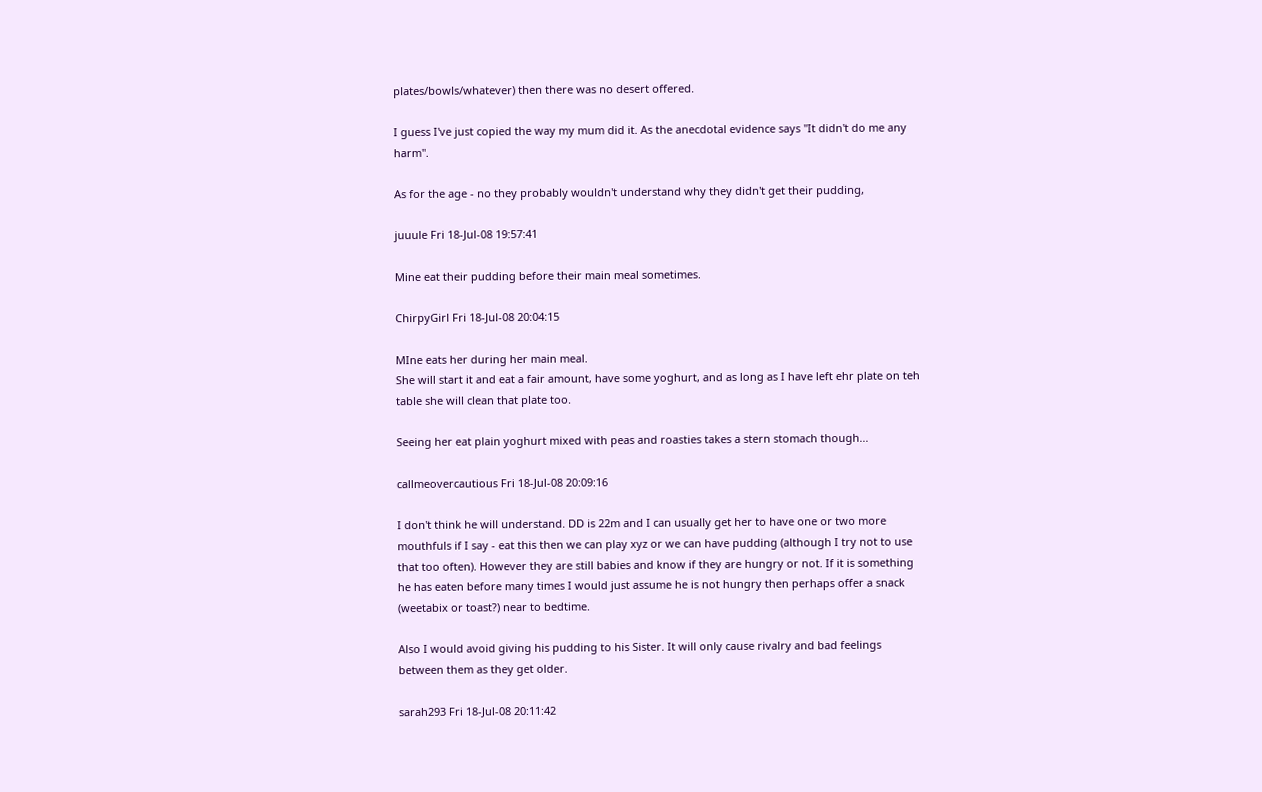plates/bowls/whatever) then there was no desert offered.

I guess I've just copied the way my mum did it. As the anecdotal evidence says "It didn't do me any harm".

As for the age - no they probably wouldn't understand why they didn't get their pudding,

juuule Fri 18-Jul-08 19:57:41

Mine eat their pudding before their main meal sometimes.

ChirpyGirl Fri 18-Jul-08 20:04:15

MIne eats her during her main meal.
She will start it and eat a fair amount, have some yoghurt, and as long as I have left ehr plate on teh table she will clean that plate too.

Seeing her eat plain yoghurt mixed with peas and roasties takes a stern stomach though...

callmeovercautious Fri 18-Jul-08 20:09:16

I don't think he will understand. DD is 22m and I can usually get her to have one or two more mouthfuls if I say - eat this then we can play xyz or we can have pudding (although I try not to use that too often). However they are still babies and know if they are hungry or not. If it is something he has eaten before many times I would just assume he is not hungry then perhaps offer a snack (weetabix or toast?) near to bedtime.

Also I would avoid giving his pudding to his Sister. It will only cause rivalry and bad feelings between them as they get older.

sarah293 Fri 18-Jul-08 20:11:42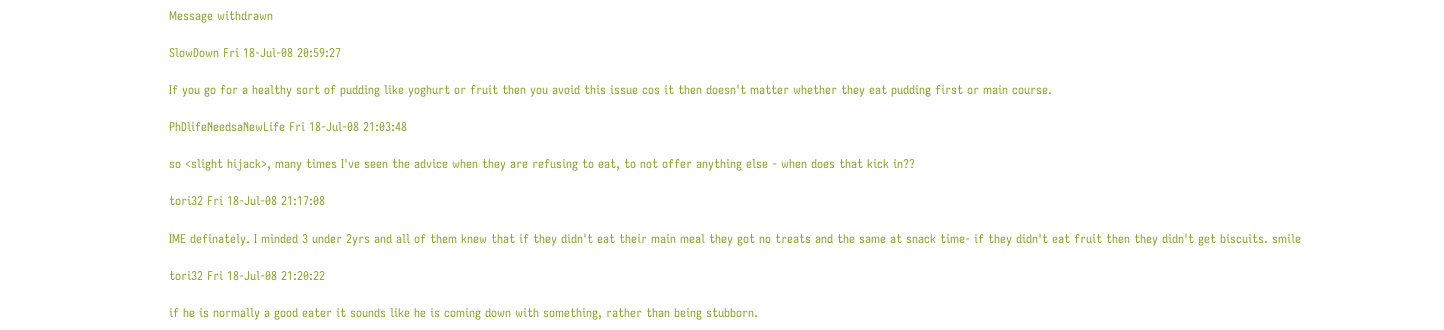Message withdrawn

SlowDown Fri 18-Jul-08 20:59:27

If you go for a healthy sort of pudding like yoghurt or fruit then you avoid this issue cos it then doesn't matter whether they eat pudding first or main course.

PhDlifeNeedsaNewLife Fri 18-Jul-08 21:03:48

so <slight hijack>, many times I've seen the advice when they are refusing to eat, to not offer anything else - when does that kick in??

tori32 Fri 18-Jul-08 21:17:08

IME definately. I minded 3 under 2yrs and all of them knew that if they didn't eat their main meal they got no treats and the same at snack time- if they didn't eat fruit then they didn't get biscuits. smile

tori32 Fri 18-Jul-08 21:20:22

if he is normally a good eater it sounds like he is coming down with something, rather than being stubborn.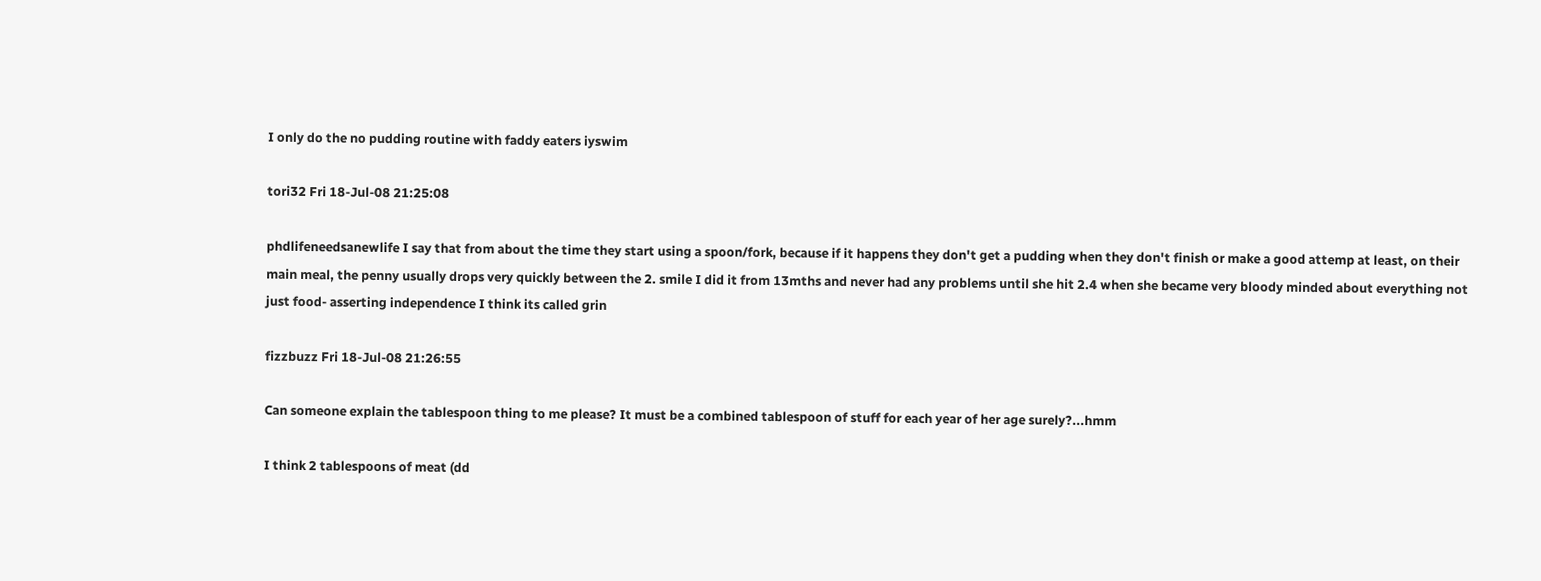I only do the no pudding routine with faddy eaters iyswim

tori32 Fri 18-Jul-08 21:25:08

phdlifeneedsanewlife I say that from about the time they start using a spoon/fork, because if it happens they don't get a pudding when they don't finish or make a good attemp at least, on their main meal, the penny usually drops very quickly between the 2. smile I did it from 13mths and never had any problems until she hit 2.4 when she became very bloody minded about everything not just food- asserting independence I think its called grin

fizzbuzz Fri 18-Jul-08 21:26:55

Can someone explain the tablespoon thing to me please? It must be a combined tablespoon of stuff for each year of her age surely?...hmm

I think 2 tablespoons of meat (dd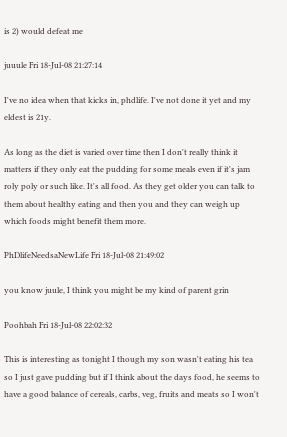is 2) would defeat me

juuule Fri 18-Jul-08 21:27:14

I've no idea when that kicks in, phdlife. I've not done it yet and my eldest is 21y.

As long as the diet is varied over time then I don't really think it matters if they only eat the pudding for some meals even if it's jam roly poly or such like. It's all food. As they get older you can talk to them about healthy eating and then you and they can weigh up which foods might benefit them more.

PhDlifeNeedsaNewLife Fri 18-Jul-08 21:49:02

you know juule, I think you might be my kind of parent grin

Poohbah Fri 18-Jul-08 22:02:32

This is interesting as tonight I though my son wasn't eating his tea so I just gave pudding but if I think about the days food, he seems to have a good balance of cereals, carbs, veg, fruits and meats so I won't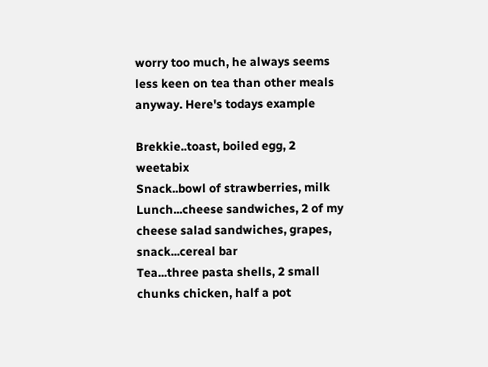worry too much, he always seems less keen on tea than other meals anyway. Here's todays example

Brekkie..toast, boiled egg, 2 weetabix
Snack..bowl of strawberries, milk
Lunch...cheese sandwiches, 2 of my cheese salad sandwiches, grapes,
snack...cereal bar
Tea...three pasta shells, 2 small chunks chicken, half a pot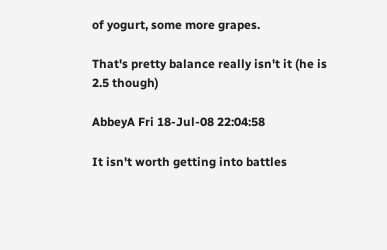of yogurt, some more grapes.

That's pretty balance really isn't it (he is 2.5 though)

AbbeyA Fri 18-Jul-08 22:04:58

It isn't worth getting into battles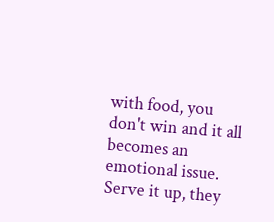with food, you don't win and it all becomes an emotional issue. Serve it up, they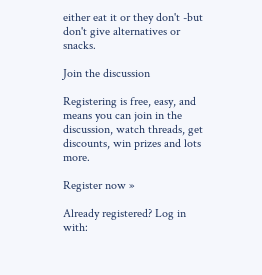either eat it or they don't -but don't give alternatives or snacks.

Join the discussion

Registering is free, easy, and means you can join in the discussion, watch threads, get discounts, win prizes and lots more.

Register now »

Already registered? Log in with: